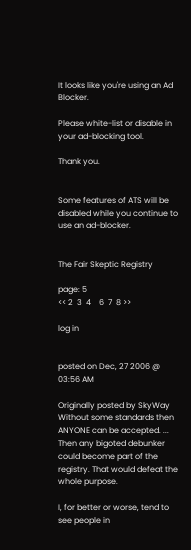It looks like you're using an Ad Blocker.

Please white-list or disable in your ad-blocking tool.

Thank you.


Some features of ATS will be disabled while you continue to use an ad-blocker.


The Fair Skeptic Registry

page: 5
<< 2  3  4    6  7  8 >>

log in


posted on Dec, 27 2006 @ 03:56 AM

Originally posted by SkyWay
Without some standards then ANYONE can be accepted. ... Then any bigoted debunker could become part of the registry. That would defeat the whole purpose.

I, for better or worse, tend to see people in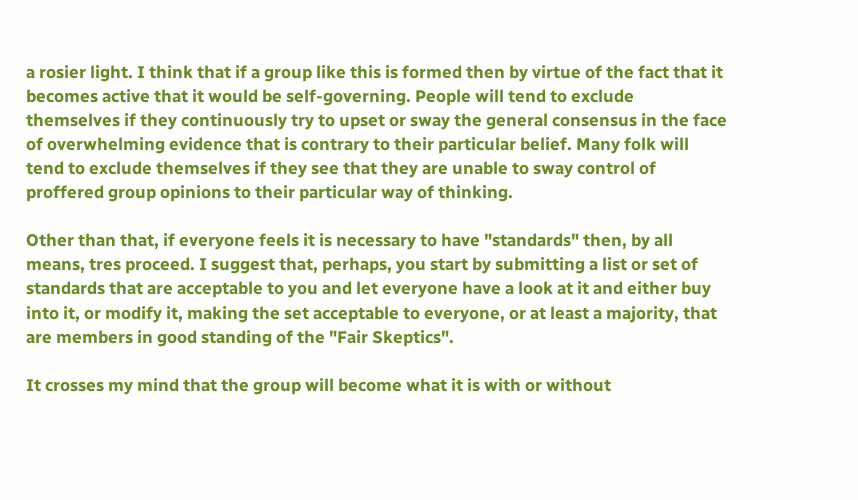a rosier light. I think that if a group like this is formed then by virtue of the fact that it becomes active that it would be self-governing. People will tend to exclude themselves if they continuously try to upset or sway the general consensus in the face of overwhelming evidence that is contrary to their particular belief. Many folk will tend to exclude themselves if they see that they are unable to sway control of proffered group opinions to their particular way of thinking.

Other than that, if everyone feels it is necessary to have "standards" then, by all means, tres proceed. I suggest that, perhaps, you start by submitting a list or set of standards that are acceptable to you and let everyone have a look at it and either buy into it, or modify it, making the set acceptable to everyone, or at least a majority, that are members in good standing of the "Fair Skeptics".

It crosses my mind that the group will become what it is with or without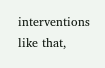interventions like that,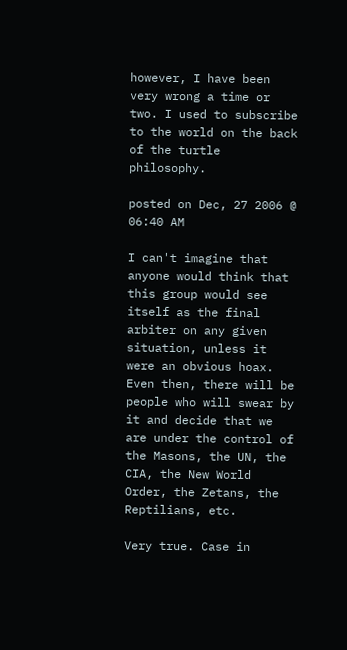however, I have been very wrong a time or two. I used to subscribe to the world on the back of the turtle philosophy.

posted on Dec, 27 2006 @ 06:40 AM

I can't imagine that anyone would think that this group would see itself as the final arbiter on any given situation, unless it were an obvious hoax. Even then, there will be people who will swear by it and decide that we are under the control of the Masons, the UN, the CIA, the New World Order, the Zetans, the Reptilians, etc.

Very true. Case in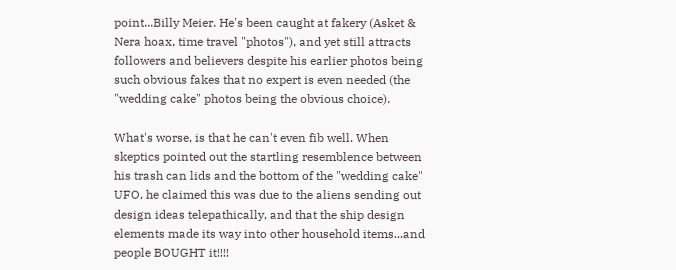point...Billy Meier. He's been caught at fakery (Asket & Nera hoax, time travel "photos"), and yet still attracts followers and believers despite his earlier photos being such obvious fakes that no expert is even needed (the "wedding cake" photos being the obvious choice).

What's worse, is that he can't even fib well. When skeptics pointed out the startling resemblence between his trash can lids and the bottom of the "wedding cake" UFO, he claimed this was due to the aliens sending out design ideas telepathically, and that the ship design elements made its way into other household items...and people BOUGHT it!!!!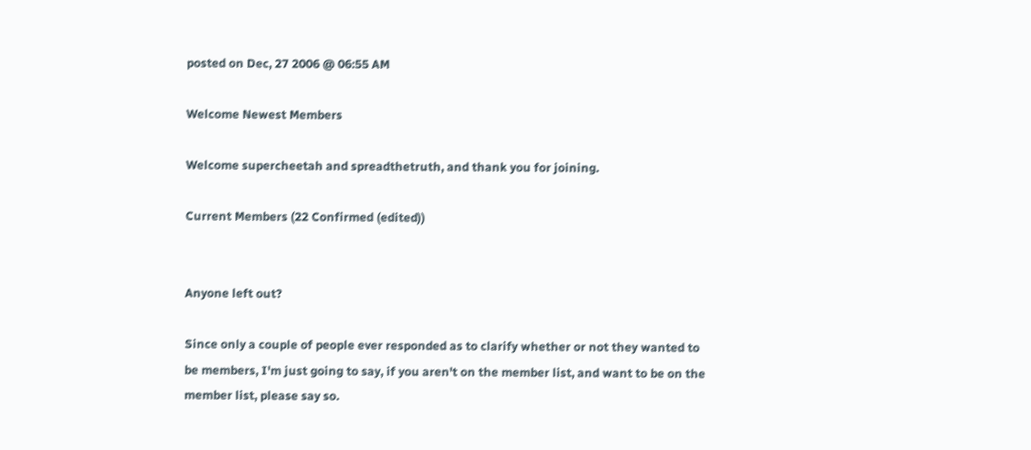posted on Dec, 27 2006 @ 06:55 AM

Welcome Newest Members

Welcome supercheetah and spreadthetruth, and thank you for joining.

Current Members (22 Confirmed (edited))


Anyone left out?

Since only a couple of people ever responded as to clarify whether or not they wanted to be members, I'm just going to say, if you aren't on the member list, and want to be on the member list, please say so.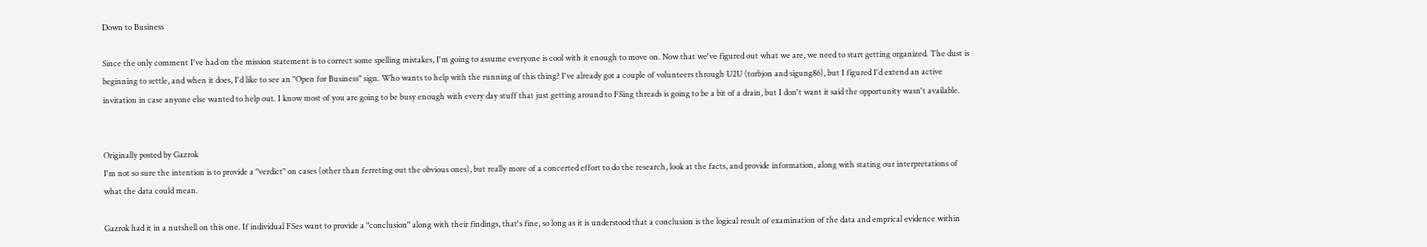Down to Business

Since the only comment I've had on the mission statement is to correct some spelling mistakes, I'm going to assume everyone is cool with it enough to move on. Now that we've figured out what we are, we need to start getting organized. The dust is beginning to settle, and when it does, I'd like to see an "Open for Business" sign. Who wants to help with the running of this thing? I've already got a couple of volunteers through U2U (torbjon and sigung86), but I figured I'd extend an active invitation in case anyone else wanted to help out. I know most of you are going to be busy enough with every day stuff that just getting around to FSing threads is going to be a bit of a drain, but I don't want it said the opportunity wasn't available.


Originally posted by Gazrok
I'm not so sure the intention is to provide a "verdict" on cases (other than ferreting out the obvious ones), but really more of a concerted effort to do the research, look at the facts, and provide information, along with stating our interpretations of what the data could mean.

Gazrok had it in a nutshell on this one. If individual FSes want to provide a "conclusion" along with their findings, that's fine, so long as it is understood that a conclusion is the logical result of examination of the data and emprical evidence within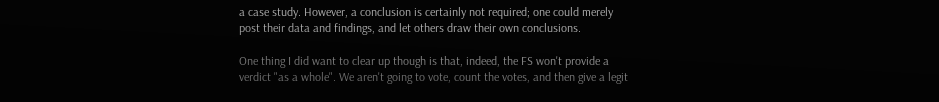a case study. However, a conclusion is certainly not required; one could merely post their data and findings, and let others draw their own conclusions.

One thing I did want to clear up though is that, indeed, the FS won't provide a verdict "as a whole". We aren't going to vote, count the votes, and then give a legit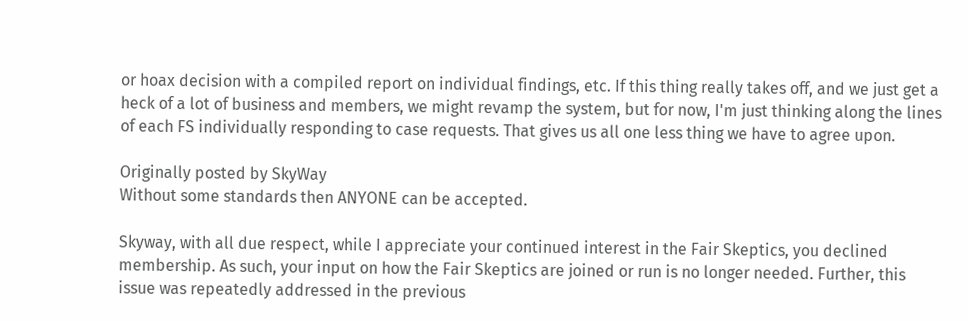or hoax decision with a compiled report on individual findings, etc. If this thing really takes off, and we just get a heck of a lot of business and members, we might revamp the system, but for now, I'm just thinking along the lines of each FS individually responding to case requests. That gives us all one less thing we have to agree upon.

Originally posted by SkyWay
Without some standards then ANYONE can be accepted.

Skyway, with all due respect, while I appreciate your continued interest in the Fair Skeptics, you declined membership. As such, your input on how the Fair Skeptics are joined or run is no longer needed. Further, this issue was repeatedly addressed in the previous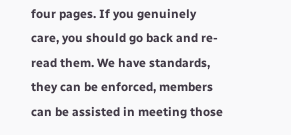four pages. If you genuinely care, you should go back and re-read them. We have standards, they can be enforced, members can be assisted in meeting those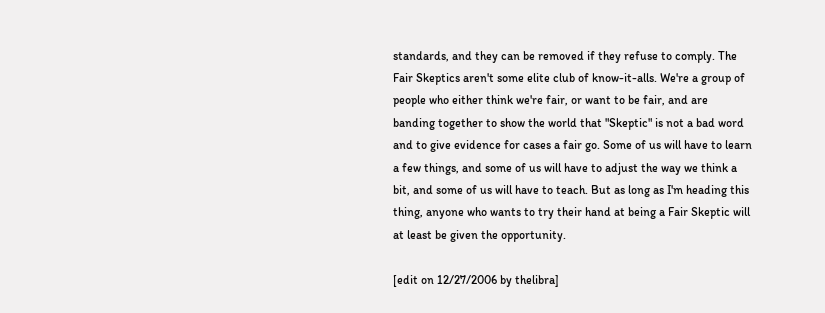standards, and they can be removed if they refuse to comply. The Fair Skeptics aren't some elite club of know-it-alls. We're a group of people who either think we're fair, or want to be fair, and are banding together to show the world that "Skeptic" is not a bad word and to give evidence for cases a fair go. Some of us will have to learn a few things, and some of us will have to adjust the way we think a bit, and some of us will have to teach. But as long as I'm heading this thing, anyone who wants to try their hand at being a Fair Skeptic will at least be given the opportunity.

[edit on 12/27/2006 by thelibra]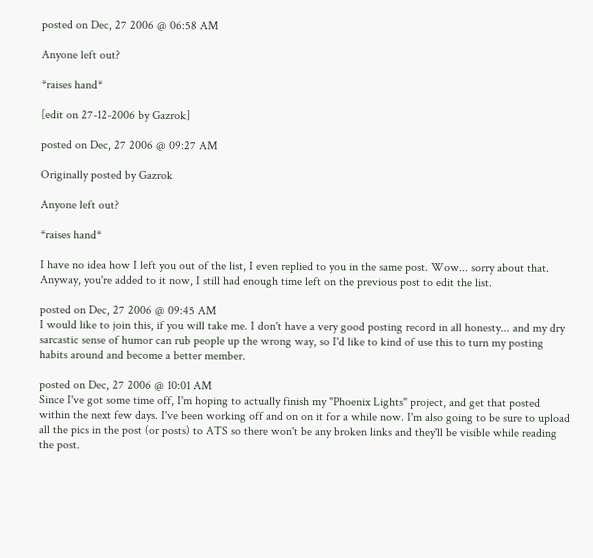posted on Dec, 27 2006 @ 06:58 AM

Anyone left out?

*raises hand*

[edit on 27-12-2006 by Gazrok]

posted on Dec, 27 2006 @ 09:27 AM

Originally posted by Gazrok

Anyone left out?

*raises hand*

I have no idea how I left you out of the list, I even replied to you in the same post. Wow... sorry about that. Anyway, you're added to it now, I still had enough time left on the previous post to edit the list.

posted on Dec, 27 2006 @ 09:45 AM
I would like to join this, if you will take me. I don't have a very good posting record in all honesty... and my dry sarcastic sense of humor can rub people up the wrong way, so I'd like to kind of use this to turn my posting habits around and become a better member.

posted on Dec, 27 2006 @ 10:01 AM
Since I've got some time off, I'm hoping to actually finish my "Phoenix Lights" project, and get that posted within the next few days. I've been working off and on on it for a while now. I'm also going to be sure to upload all the pics in the post (or posts) to ATS so there won't be any broken links and they'll be visible while reading the post.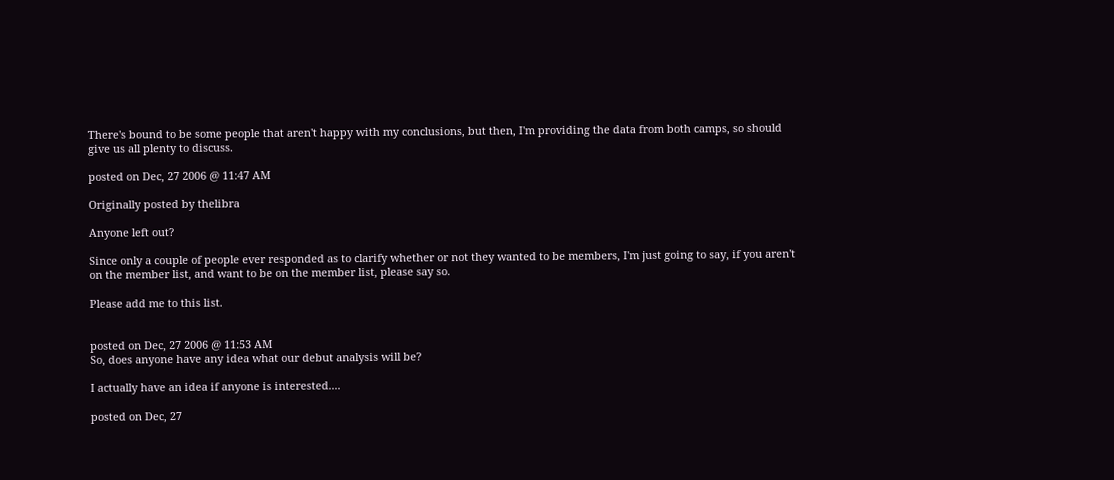There's bound to be some people that aren't happy with my conclusions, but then, I'm providing the data from both camps, so should give us all plenty to discuss.

posted on Dec, 27 2006 @ 11:47 AM

Originally posted by thelibra

Anyone left out?

Since only a couple of people ever responded as to clarify whether or not they wanted to be members, I'm just going to say, if you aren't on the member list, and want to be on the member list, please say so.

Please add me to this list.


posted on Dec, 27 2006 @ 11:53 AM
So, does anyone have any idea what our debut analysis will be?

I actually have an idea if anyone is interested....

posted on Dec, 27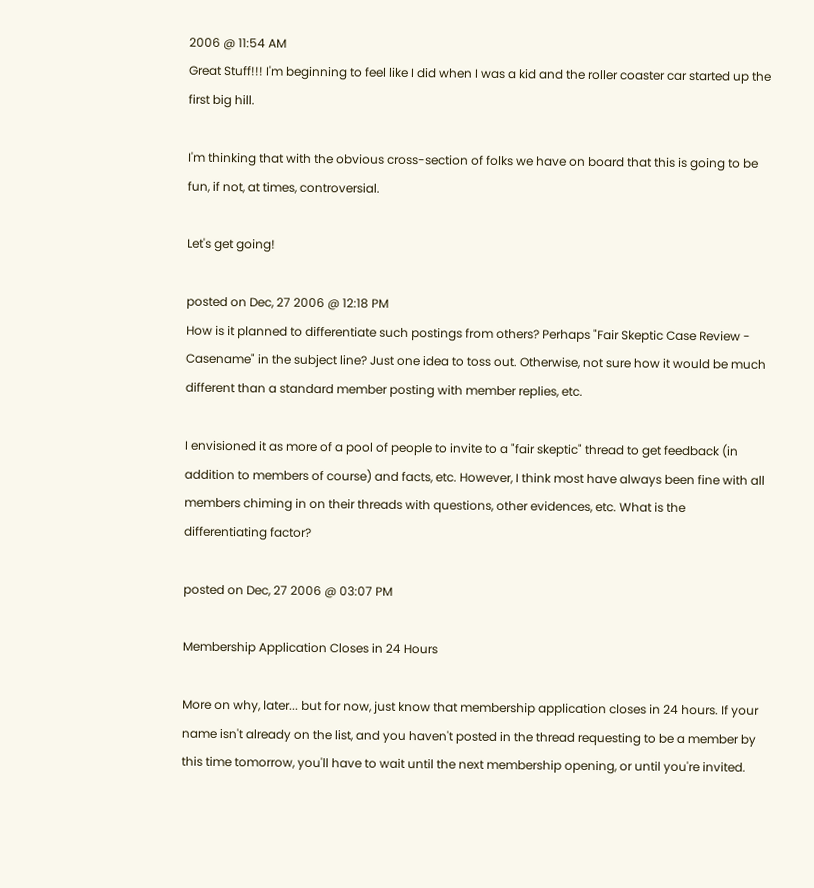2006 @ 11:54 AM
Great Stuff!!! I'm beginning to feel like I did when I was a kid and the roller coaster car started up the first big hill.

I'm thinking that with the obvious cross-section of folks we have on board that this is going to be fun, if not, at times, controversial.

Let's get going!

posted on Dec, 27 2006 @ 12:18 PM
How is it planned to differentiate such postings from others? Perhaps "Fair Skeptic Case Review - Casename" in the subject line? Just one idea to toss out. Otherwise, not sure how it would be much different than a standard member posting with member replies, etc.

I envisioned it as more of a pool of people to invite to a "fair skeptic" thread to get feedback (in addition to members of course) and facts, etc. However, I think most have always been fine with all members chiming in on their threads with questions, other evidences, etc. What is the differentiating factor?

posted on Dec, 27 2006 @ 03:07 PM

Membership Application Closes in 24 Hours

More on why, later... but for now, just know that membership application closes in 24 hours. If your name isn't already on the list, and you haven't posted in the thread requesting to be a member by this time tomorrow, you'll have to wait until the next membership opening, or until you're invited.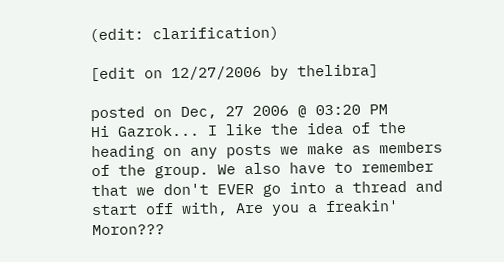(edit: clarification)

[edit on 12/27/2006 by thelibra]

posted on Dec, 27 2006 @ 03:20 PM
Hi Gazrok... I like the idea of the heading on any posts we make as members of the group. We also have to remember that we don't EVER go into a thread and start off with, Are you a freakin' Moron???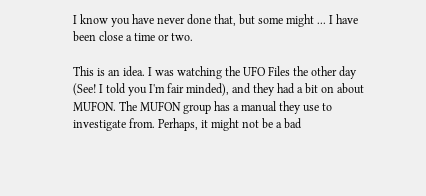I know you have never done that, but some might ... I have been close a time or two.

This is an idea. I was watching the UFO Files the other day (See! I told you I'm fair minded), and they had a bit on about MUFON. The MUFON group has a manual they use to investigate from. Perhaps, it might not be a bad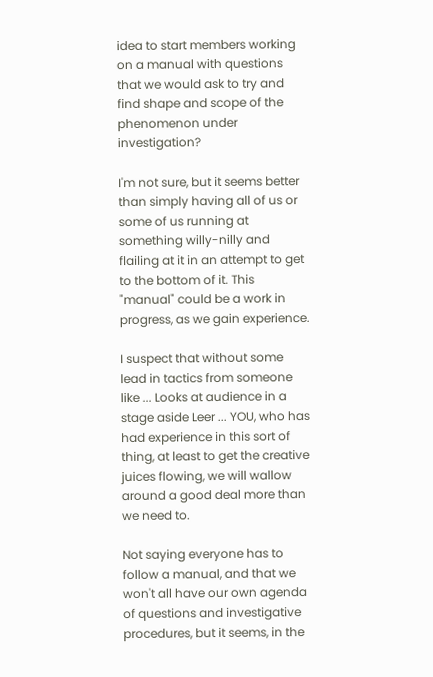idea to start members working on a manual with questions that we would ask to try and find shape and scope of the phenomenon under investigation?

I'm not sure, but it seems better than simply having all of us or some of us running at something willy-nilly and flailing at it in an attempt to get to the bottom of it. This "manual" could be a work in progress, as we gain experience.

I suspect that without some lead in tactics from someone like ... Looks at audience in a stage aside Leer ... YOU, who has had experience in this sort of thing, at least to get the creative juices flowing, we will wallow around a good deal more than we need to.

Not saying everyone has to follow a manual, and that we won't all have our own agenda of questions and investigative procedures, but it seems, in the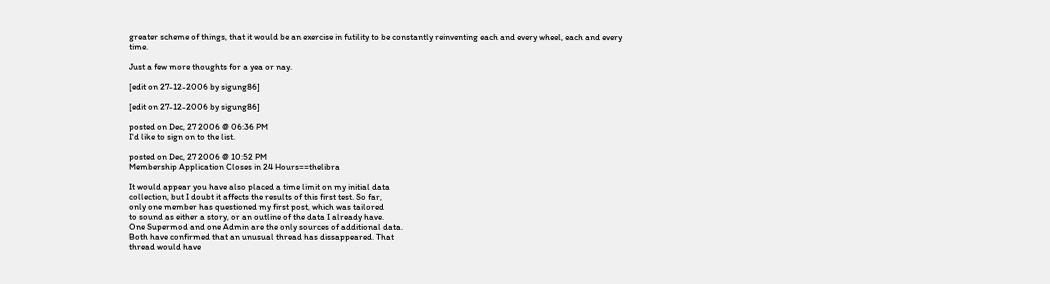greater scheme of things, that it would be an exercise in futility to be constantly reinventing each and every wheel, each and every time.

Just a few more thoughts for a yea or nay.

[edit on 27-12-2006 by sigung86]

[edit on 27-12-2006 by sigung86]

posted on Dec, 27 2006 @ 06:36 PM
I'd like to sign on to the list.

posted on Dec, 27 2006 @ 10:52 PM
Membership Application Closes in 24 Hours==thelibra

It would appear you have also placed a time limit on my initial data
collection, but I doubt it affects the results of this first test. So far,
only one member has questioned my first post, which was tailored
to sound as either a story, or an outline of the data I already have.
One Supermod and one Admin are the only sources of additional data.
Both have confirmed that an unusual thread has dissappeared. That
thread would have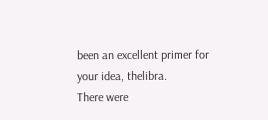been an excellent primer for your idea, thelibra.
There were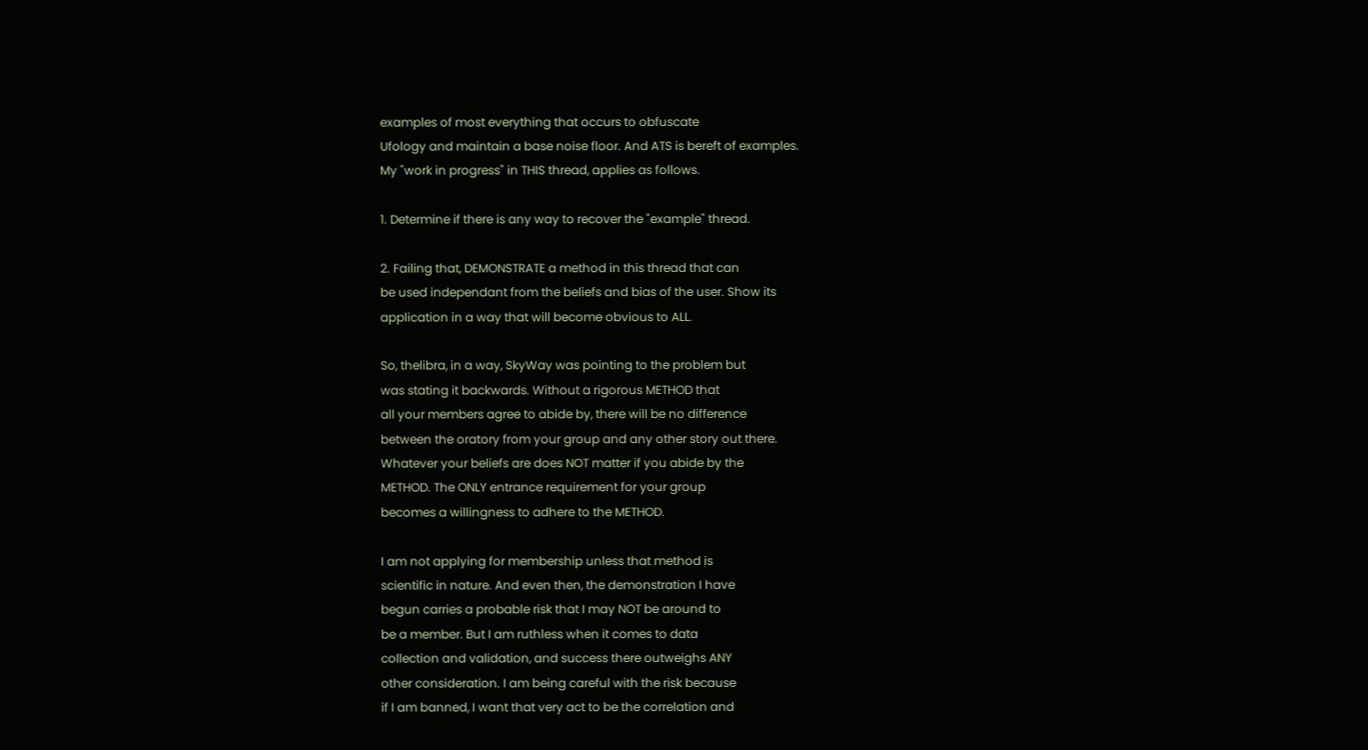examples of most everything that occurs to obfuscate
Ufology and maintain a base noise floor. And ATS is bereft of examples.
My "work in progress" in THIS thread, applies as follows.

1. Determine if there is any way to recover the "example" thread.

2. Failing that, DEMONSTRATE a method in this thread that can
be used independant from the beliefs and bias of the user. Show its
application in a way that will become obvious to ALL.

So, thelibra, in a way, SkyWay was pointing to the problem but
was stating it backwards. Without a rigorous METHOD that
all your members agree to abide by, there will be no difference
between the oratory from your group and any other story out there.
Whatever your beliefs are does NOT matter if you abide by the
METHOD. The ONLY entrance requirement for your group
becomes a willingness to adhere to the METHOD.

I am not applying for membership unless that method is
scientific in nature. And even then, the demonstration I have
begun carries a probable risk that I may NOT be around to
be a member. But I am ruthless when it comes to data
collection and validation, and success there outweighs ANY
other consideration. I am being careful with the risk because
if I am banned, I want that very act to be the correlation and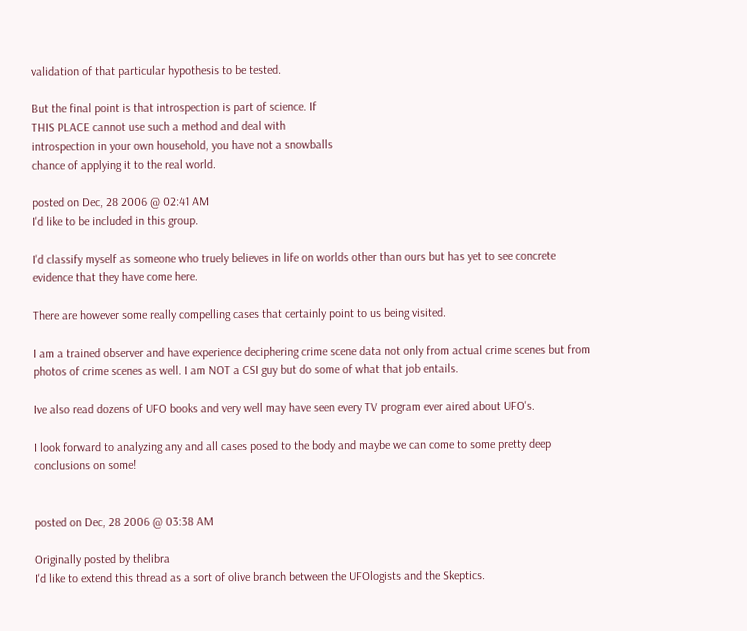validation of that particular hypothesis to be tested.

But the final point is that introspection is part of science. If
THIS PLACE cannot use such a method and deal with
introspection in your own household, you have not a snowballs
chance of applying it to the real world.

posted on Dec, 28 2006 @ 02:41 AM
I'd like to be included in this group.

I'd classify myself as someone who truely believes in life on worlds other than ours but has yet to see concrete evidence that they have come here.

There are however some really compelling cases that certainly point to us being visited.

I am a trained observer and have experience deciphering crime scene data not only from actual crime scenes but from photos of crime scenes as well. I am NOT a CSI guy but do some of what that job entails.

Ive also read dozens of UFO books and very well may have seen every TV program ever aired about UFO's.

I look forward to analyzing any and all cases posed to the body and maybe we can come to some pretty deep conclusions on some!


posted on Dec, 28 2006 @ 03:38 AM

Originally posted by thelibra
I'd like to extend this thread as a sort of olive branch between the UFOlogists and the Skeptics.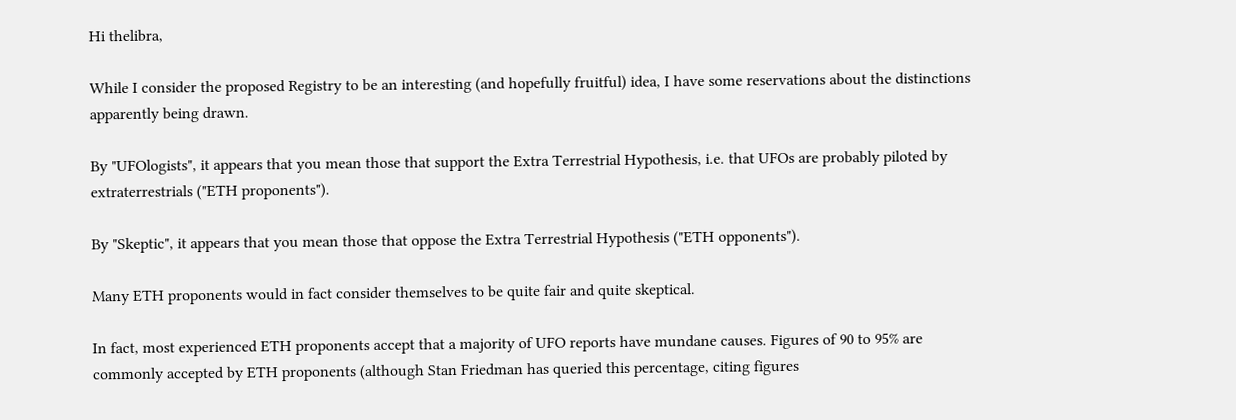Hi thelibra,

While I consider the proposed Registry to be an interesting (and hopefully fruitful) idea, I have some reservations about the distinctions apparently being drawn.

By "UFOlogists", it appears that you mean those that support the Extra Terrestrial Hypothesis, i.e. that UFOs are probably piloted by extraterrestrials ("ETH proponents").

By "Skeptic", it appears that you mean those that oppose the Extra Terrestrial Hypothesis ("ETH opponents").

Many ETH proponents would in fact consider themselves to be quite fair and quite skeptical.

In fact, most experienced ETH proponents accept that a majority of UFO reports have mundane causes. Figures of 90 to 95% are commonly accepted by ETH proponents (although Stan Friedman has queried this percentage, citing figures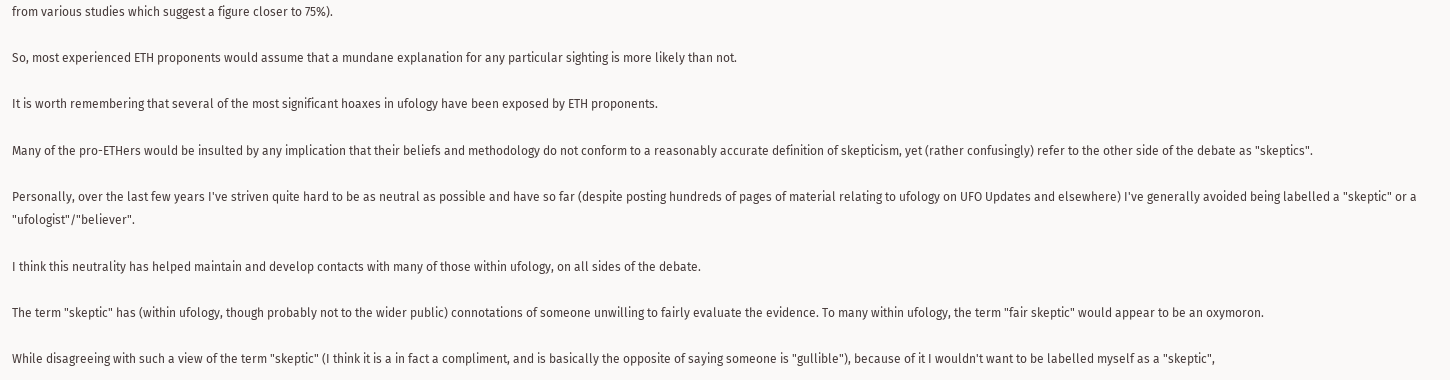from various studies which suggest a figure closer to 75%).

So, most experienced ETH proponents would assume that a mundane explanation for any particular sighting is more likely than not.

It is worth remembering that several of the most significant hoaxes in ufology have been exposed by ETH proponents.

Many of the pro-ETHers would be insulted by any implication that their beliefs and methodology do not conform to a reasonably accurate definition of skepticism, yet (rather confusingly) refer to the other side of the debate as "skeptics".

Personally, over the last few years I've striven quite hard to be as neutral as possible and have so far (despite posting hundreds of pages of material relating to ufology on UFO Updates and elsewhere) I've generally avoided being labelled a "skeptic" or a "ufologist"/"believer".

I think this neutrality has helped maintain and develop contacts with many of those within ufology, on all sides of the debate.

The term "skeptic" has (within ufology, though probably not to the wider public) connotations of someone unwilling to fairly evaluate the evidence. To many within ufology, the term "fair skeptic" would appear to be an oxymoron.

While disagreeing with such a view of the term "skeptic" (I think it is a in fact a compliment, and is basically the opposite of saying someone is "gullible"), because of it I wouldn't want to be labelled myself as a "skeptic",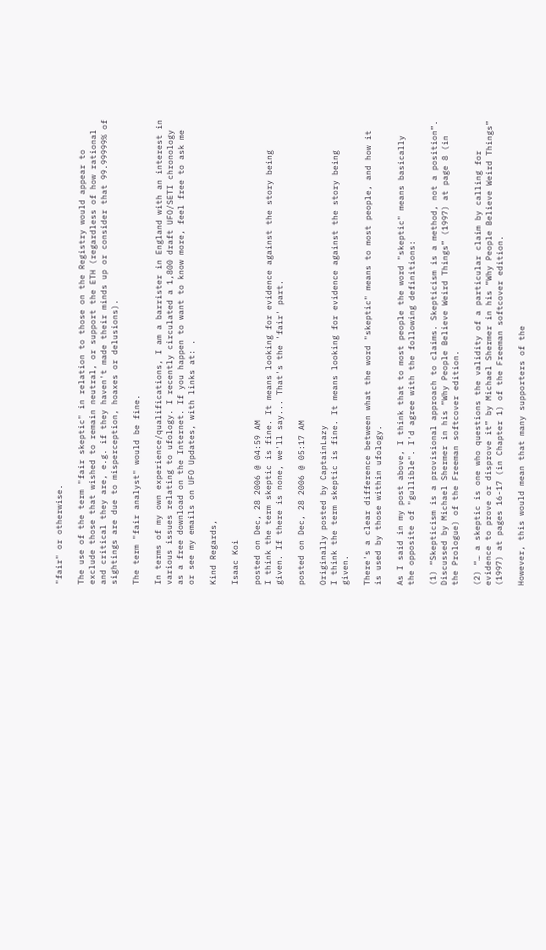"fair" or otherwise.

The use of the term "fair skeptic" in relation to those on the Registry would appear to exclude those that wished to remain neutral, or support the ETH (regardless of how rational and critical they are, e.g. if they haven't made their minds up or consider that 99.99999% of sightings are due to misperception, hoaxes or delusions).

The term "fair analyst" would be fine.

In terms of my own experience/qualifications, I am a barrister in England with an interest in various issues relating to ufology. I recently circulated a 1,800 draft UFO/SETI chronology as a free download on the Internet. If you happen to want to know more, feel free to ask me or see my emails on UFO Updates, with links at: .

Kind Regards,

Isaac Koi

posted on Dec, 28 2006 @ 04:59 AM
I think the term skeptic is fine. It means looking for evidence against the story being given. If there is none, we'll say... That's the 'fair' part.

posted on Dec, 28 2006 @ 05:17 AM

Originally posted by CaptainLazy
I think the term skeptic is fine. It means looking for evidence against the story being given.

There's a clear difference between what the word "skeptic" means to most people, and how it is used by those within ufology.

As I said in my post above, I think that to most people the word "skeptic" means basically the opposite of "gullible". I'd agree with the following definitions:

(1) “Skepticism is a provisional approach to claims. Skepticism is a method, not a position”. Discussed by Michael Shermer in his “Why People Believe Weird Things” (1997) at page 8 (in the Prologue) of the Freeman softcover edition.

(2) “… a skeptic is one who questions the validity of a particular claim by calling for evidence to prove or disprove it” by Michael Shermer in his “Why People Believe Weird Things” (1997) at pages 16-17 (in Chapter 1) of the Freeman softcover edition.

However, this would mean that many supporters of the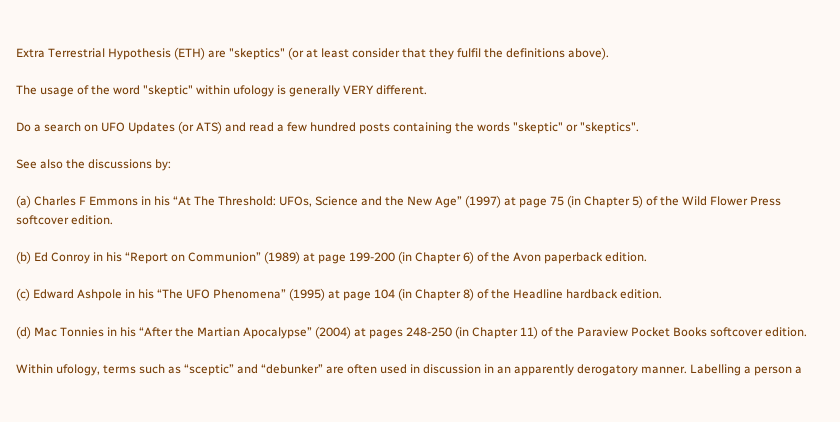Extra Terrestrial Hypothesis (ETH) are "skeptics" (or at least consider that they fulfil the definitions above).

The usage of the word "skeptic" within ufology is generally VERY different.

Do a search on UFO Updates (or ATS) and read a few hundred posts containing the words "skeptic" or "skeptics".

See also the discussions by:

(a) Charles F Emmons in his “At The Threshold: UFOs, Science and the New Age” (1997) at page 75 (in Chapter 5) of the Wild Flower Press softcover edition.

(b) Ed Conroy in his “Report on Communion” (1989) at page 199-200 (in Chapter 6) of the Avon paperback edition.

(c) Edward Ashpole in his “The UFO Phenomena” (1995) at page 104 (in Chapter 8) of the Headline hardback edition.

(d) Mac Tonnies in his “After the Martian Apocalypse” (2004) at pages 248-250 (in Chapter 11) of the Paraview Pocket Books softcover edition.

Within ufology, terms such as “sceptic” and “debunker” are often used in discussion in an apparently derogatory manner. Labelling a person a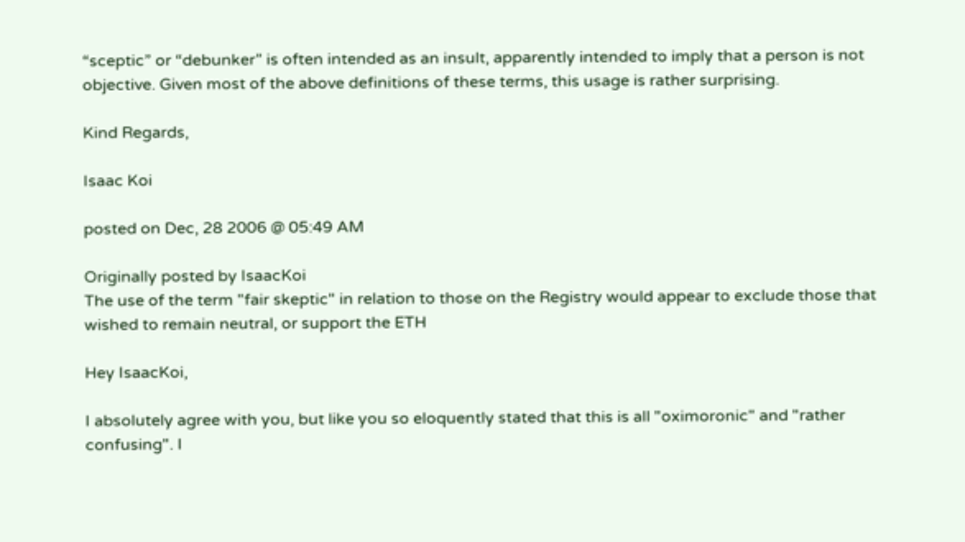“sceptic” or “debunker” is often intended as an insult, apparently intended to imply that a person is not objective. Given most of the above definitions of these terms, this usage is rather surprising.

Kind Regards,

Isaac Koi

posted on Dec, 28 2006 @ 05:49 AM

Originally posted by IsaacKoi
The use of the term "fair skeptic" in relation to those on the Registry would appear to exclude those that wished to remain neutral, or support the ETH

Hey IsaacKoi,

I absolutely agree with you, but like you so eloquently stated that this is all "oximoronic" and "rather confusing". I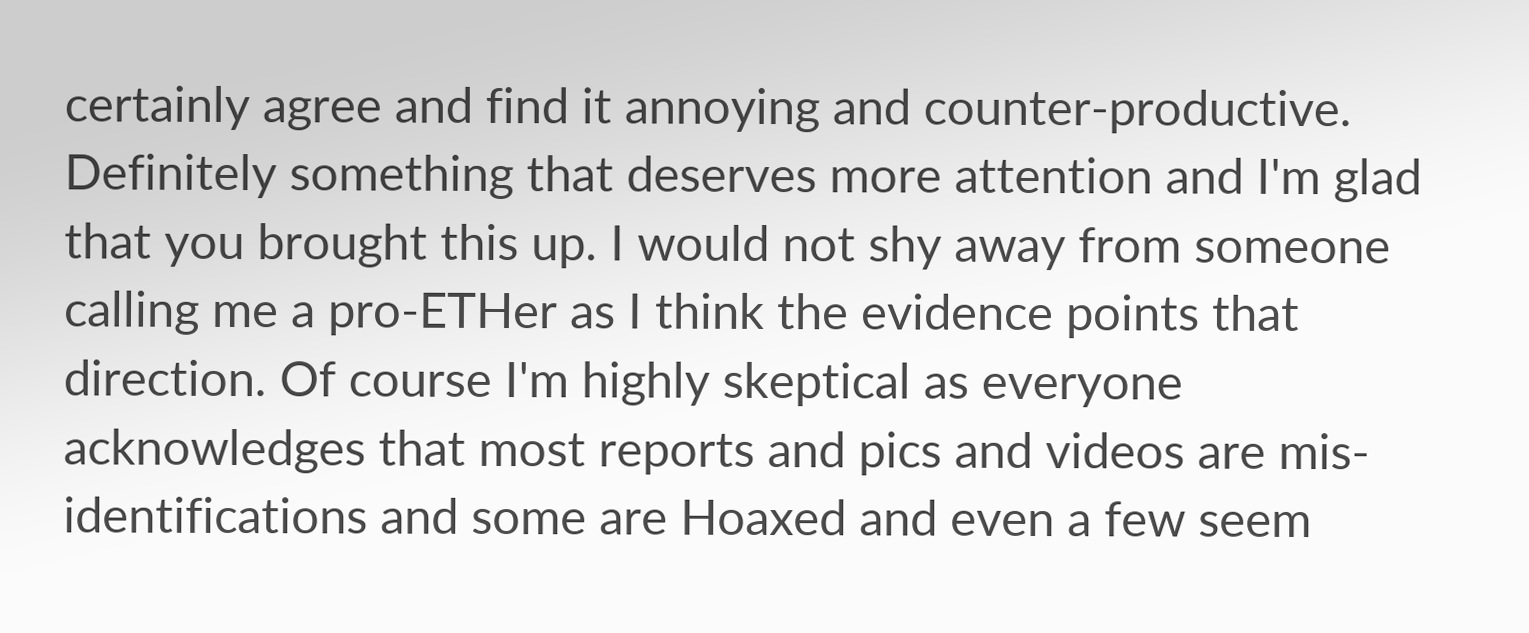certainly agree and find it annoying and counter-productive. Definitely something that deserves more attention and I'm glad that you brought this up. I would not shy away from someone calling me a pro-ETHer as I think the evidence points that direction. Of course I'm highly skeptical as everyone acknowledges that most reports and pics and videos are mis-identifications and some are Hoaxed and even a few seem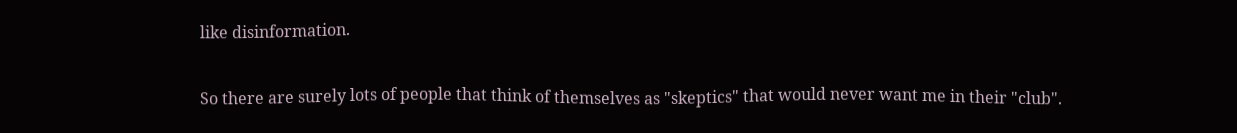like disinformation.

So there are surely lots of people that think of themselves as "skeptics" that would never want me in their "club".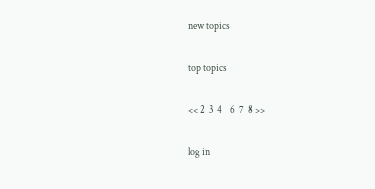new topics

top topics

<< 2  3  4    6  7  8 >>

log in